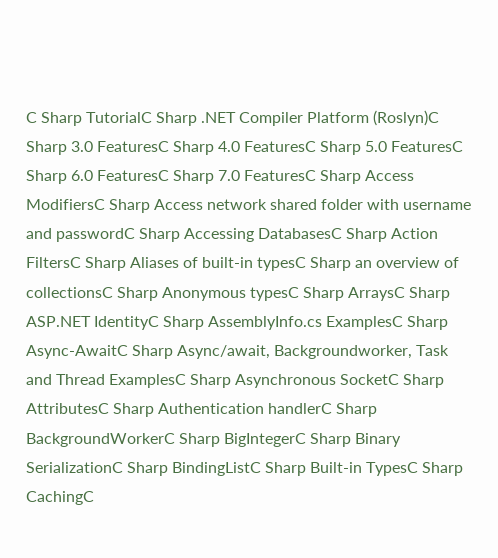C Sharp TutorialC Sharp .NET Compiler Platform (Roslyn)C Sharp 3.0 FeaturesC Sharp 4.0 FeaturesC Sharp 5.0 FeaturesC Sharp 6.0 FeaturesC Sharp 7.0 FeaturesC Sharp Access ModifiersC Sharp Access network shared folder with username and passwordC Sharp Accessing DatabasesC Sharp Action FiltersC Sharp Aliases of built-in typesC Sharp an overview of collectionsC Sharp Anonymous typesC Sharp ArraysC Sharp ASP.NET IdentityC Sharp AssemblyInfo.cs ExamplesC Sharp Async-AwaitC Sharp Async/await, Backgroundworker, Task and Thread ExamplesC Sharp Asynchronous SocketC Sharp AttributesC Sharp Authentication handlerC Sharp BackgroundWorkerC Sharp BigIntegerC Sharp Binary SerializationC Sharp BindingListC Sharp Built-in TypesC Sharp CachingC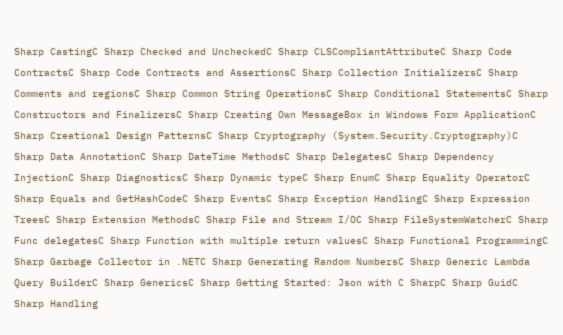Sharp CastingC Sharp Checked and UncheckedC Sharp CLSCompliantAttributeC Sharp Code ContractsC Sharp Code Contracts and AssertionsC Sharp Collection InitializersC Sharp Comments and regionsC Sharp Common String OperationsC Sharp Conditional StatementsC Sharp Constructors and FinalizersC Sharp Creating Own MessageBox in Windows Form ApplicationC Sharp Creational Design PatternsC Sharp Cryptography (System.Security.Cryptography)C Sharp Data AnnotationC Sharp DateTime MethodsC Sharp DelegatesC Sharp Dependency InjectionC Sharp DiagnosticsC Sharp Dynamic typeC Sharp EnumC Sharp Equality OperatorC Sharp Equals and GetHashCodeC Sharp EventsC Sharp Exception HandlingC Sharp Expression TreesC Sharp Extension MethodsC Sharp File and Stream I/OC Sharp FileSystemWatcherC Sharp Func delegatesC Sharp Function with multiple return valuesC Sharp Functional ProgrammingC Sharp Garbage Collector in .NETC Sharp Generating Random NumbersC Sharp Generic Lambda Query BuilderC Sharp GenericsC Sharp Getting Started: Json with C SharpC Sharp GuidC Sharp Handling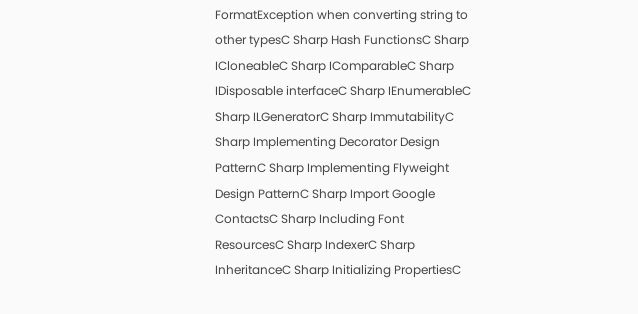FormatException when converting string to other typesC Sharp Hash FunctionsC Sharp ICloneableC Sharp IComparableC Sharp IDisposable interfaceC Sharp IEnumerableC Sharp ILGeneratorC Sharp ImmutabilityC Sharp Implementing Decorator Design PatternC Sharp Implementing Flyweight Design PatternC Sharp Import Google ContactsC Sharp Including Font ResourcesC Sharp IndexerC Sharp InheritanceC Sharp Initializing PropertiesC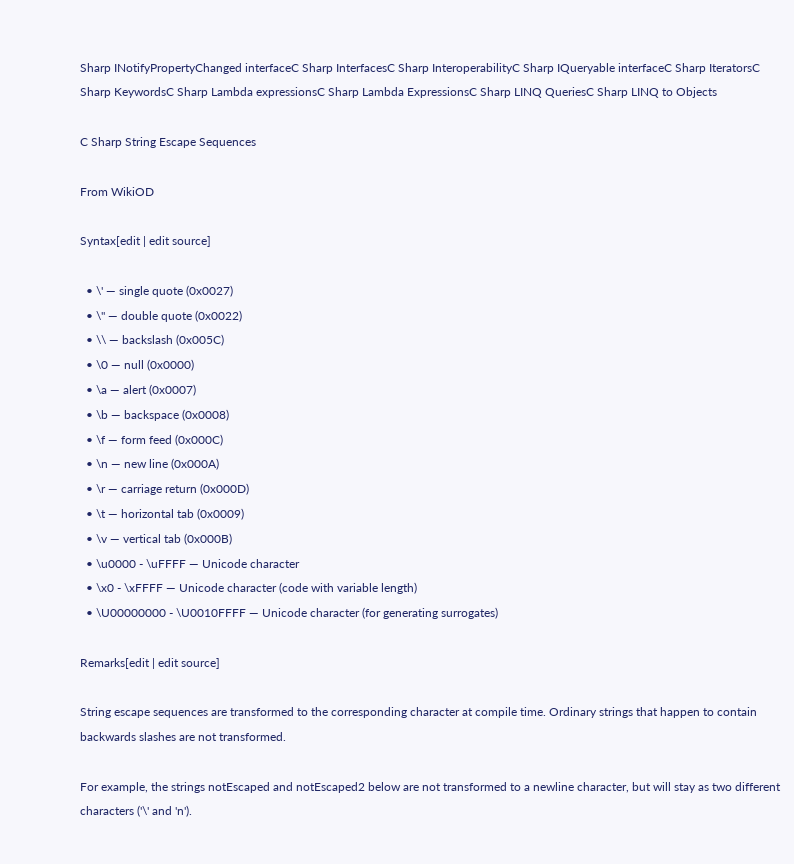Sharp INotifyPropertyChanged interfaceC Sharp InterfacesC Sharp InteroperabilityC Sharp IQueryable interfaceC Sharp IteratorsC Sharp KeywordsC Sharp Lambda expressionsC Sharp Lambda ExpressionsC Sharp LINQ QueriesC Sharp LINQ to Objects

C Sharp String Escape Sequences

From WikiOD

Syntax[edit | edit source]

  • \' — single quote (0x0027)
  • \" — double quote (0x0022)
  • \\ — backslash (0x005C)
  • \0 — null (0x0000)
  • \a — alert (0x0007)
  • \b — backspace (0x0008)
  • \f — form feed (0x000C)
  • \n — new line (0x000A)
  • \r — carriage return (0x000D)
  • \t — horizontal tab (0x0009)
  • \v — vertical tab (0x000B)
  • \u0000 - \uFFFF — Unicode character
  • \x0 - \xFFFF — Unicode character (code with variable length)
  • \U00000000 - \U0010FFFF — Unicode character (for generating surrogates)

Remarks[edit | edit source]

String escape sequences are transformed to the corresponding character at compile time. Ordinary strings that happen to contain backwards slashes are not transformed.

For example, the strings notEscaped and notEscaped2 below are not transformed to a newline character, but will stay as two different characters ('\' and 'n').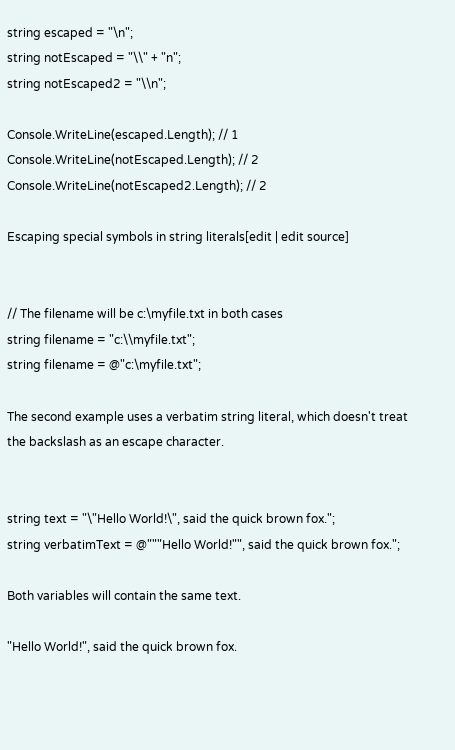string escaped = "\n";
string notEscaped = "\\" + "n";
string notEscaped2 = "\\n";

Console.WriteLine(escaped.Length); // 1
Console.WriteLine(notEscaped.Length); // 2
Console.WriteLine(notEscaped2.Length); // 2

Escaping special symbols in string literals[edit | edit source]


// The filename will be c:\myfile.txt in both cases
string filename = "c:\\myfile.txt";
string filename = @"c:\myfile.txt";

The second example uses a verbatim string literal, which doesn't treat the backslash as an escape character.


string text = "\"Hello World!\", said the quick brown fox.";
string verbatimText = @"""Hello World!"", said the quick brown fox.";

Both variables will contain the same text.

"Hello World!", said the quick brown fox.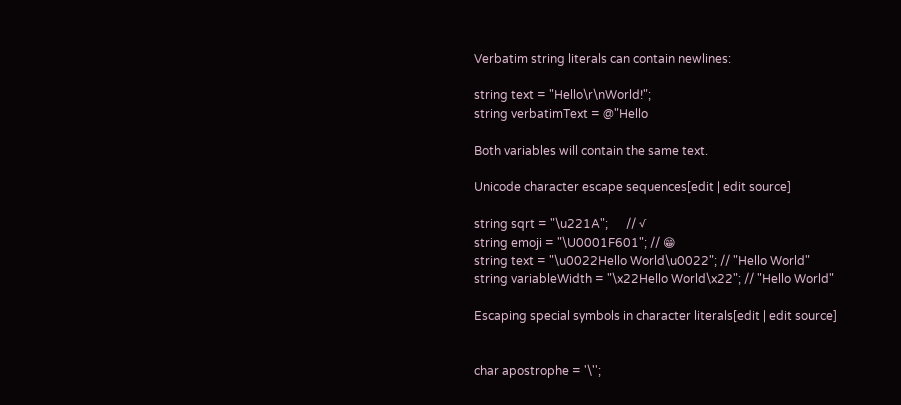Verbatim string literals can contain newlines:

string text = "Hello\r\nWorld!";
string verbatimText = @"Hello

Both variables will contain the same text.

Unicode character escape sequences[edit | edit source]

string sqrt = "\u221A";      // √
string emoji = "\U0001F601"; // 😁
string text = "\u0022Hello World\u0022"; // "Hello World"
string variableWidth = "\x22Hello World\x22"; // "Hello World"

Escaping special symbols in character literals[edit | edit source]


char apostrophe = '\'';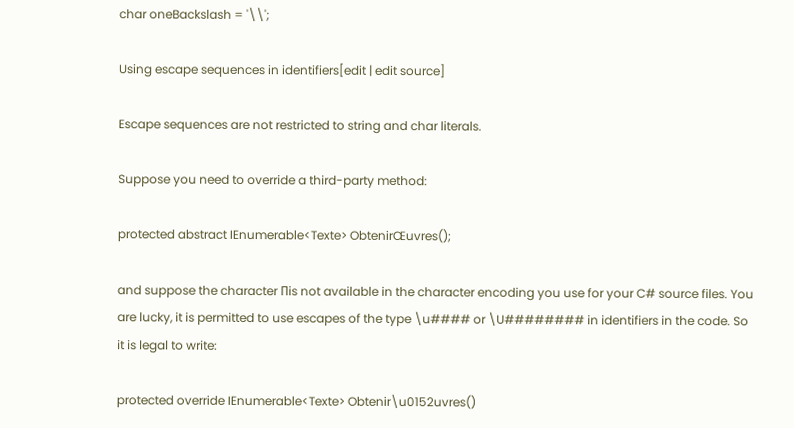char oneBackslash = '\\';

Using escape sequences in identifiers[edit | edit source]

Escape sequences are not restricted to string and char literals.

Suppose you need to override a third-party method:

protected abstract IEnumerable<Texte> ObtenirŒuvres();

and suppose the character Πis not available in the character encoding you use for your C# source files. You are lucky, it is permitted to use escapes of the type \u#### or \U######## in identifiers in the code. So it is legal to write:

protected override IEnumerable<Texte> Obtenir\u0152uvres()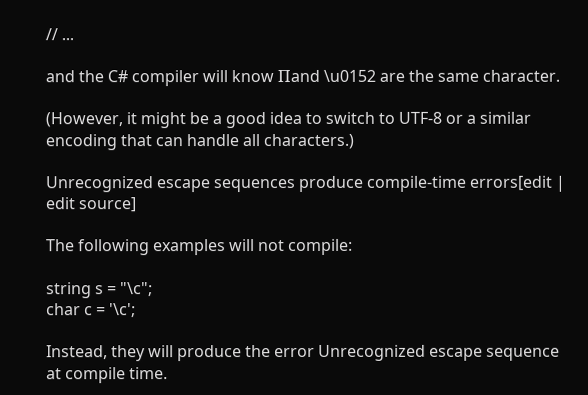// ...

and the C# compiler will know Πand \u0152 are the same character.

(However, it might be a good idea to switch to UTF-8 or a similar encoding that can handle all characters.)

Unrecognized escape sequences produce compile-time errors[edit | edit source]

The following examples will not compile:

string s = "\c";
char c = '\c';

Instead, they will produce the error Unrecognized escape sequence at compile time.